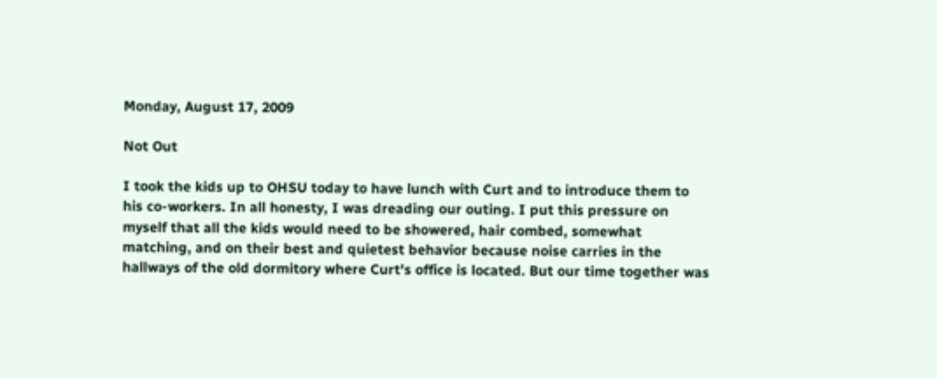Monday, August 17, 2009

Not Out

I took the kids up to OHSU today to have lunch with Curt and to introduce them to his co-workers. In all honesty, I was dreading our outing. I put this pressure on myself that all the kids would need to be showered, hair combed, somewhat matching, and on their best and quietest behavior because noise carries in the hallways of the old dormitory where Curt's office is located. But our time together was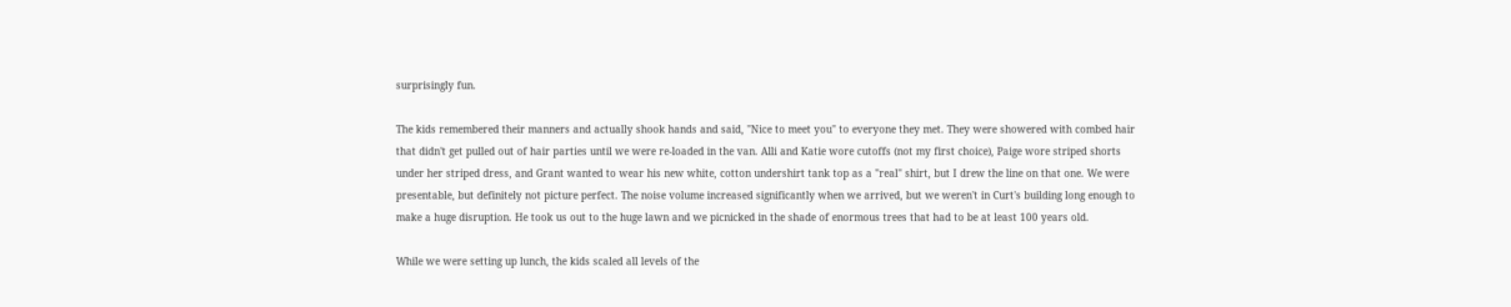surprisingly fun.

The kids remembered their manners and actually shook hands and said, "Nice to meet you" to everyone they met. They were showered with combed hair that didn't get pulled out of hair parties until we were re-loaded in the van. Alli and Katie wore cutoffs (not my first choice), Paige wore striped shorts under her striped dress, and Grant wanted to wear his new white, cotton undershirt tank top as a "real" shirt, but I drew the line on that one. We were presentable, but definitely not picture perfect. The noise volume increased significantly when we arrived, but we weren't in Curt's building long enough to make a huge disruption. He took us out to the huge lawn and we picnicked in the shade of enormous trees that had to be at least 100 years old.

While we were setting up lunch, the kids scaled all levels of the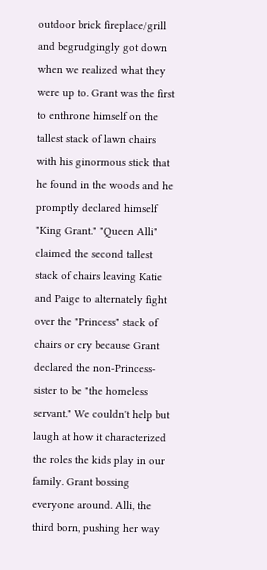outdoor brick fireplace/grill and begrudgingly got down when we realized what they were up to. Grant was the first to enthrone himself on the tallest stack of lawn chairs with his ginormous stick that he found in the woods and he promptly declared himself "King Grant." "Queen Alli" claimed the second tallest stack of chairs leaving Katie and Paige to alternately fight over the "Princess" stack of chairs or cry because Grant declared the non-Princess-sister to be "the homeless servant." We couldn't help but laugh at how it characterized the roles the kids play in our family. Grant bossing everyone around. Alli, the third born, pushing her way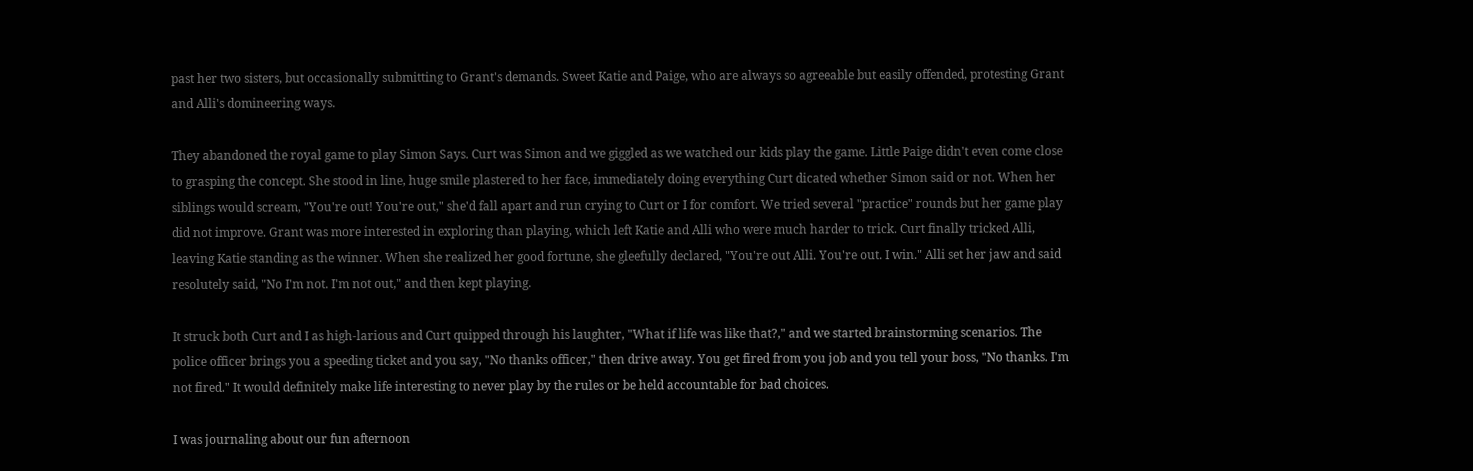past her two sisters, but occasionally submitting to Grant's demands. Sweet Katie and Paige, who are always so agreeable but easily offended, protesting Grant and Alli's domineering ways.

They abandoned the royal game to play Simon Says. Curt was Simon and we giggled as we watched our kids play the game. Little Paige didn't even come close to grasping the concept. She stood in line, huge smile plastered to her face, immediately doing everything Curt dicated whether Simon said or not. When her siblings would scream, "You're out! You're out," she'd fall apart and run crying to Curt or I for comfort. We tried several "practice" rounds but her game play did not improve. Grant was more interested in exploring than playing, which left Katie and Alli who were much harder to trick. Curt finally tricked Alli, leaving Katie standing as the winner. When she realized her good fortune, she gleefully declared, "You're out Alli. You're out. I win." Alli set her jaw and said resolutely said, "No I'm not. I'm not out," and then kept playing.

It struck both Curt and I as high-larious and Curt quipped through his laughter, "What if life was like that?," and we started brainstorming scenarios. The police officer brings you a speeding ticket and you say, "No thanks officer," then drive away. You get fired from you job and you tell your boss, "No thanks. I'm not fired." It would definitely make life interesting to never play by the rules or be held accountable for bad choices.

I was journaling about our fun afternoon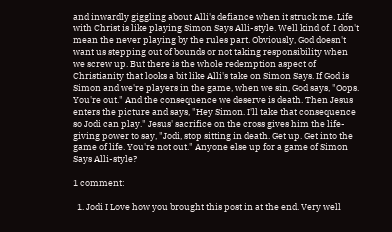and inwardly giggling about Alli's defiance when it struck me. Life with Christ is like playing Simon Says Alli-style. Well kind of. I don't mean the never playing by the rules part. Obviously, God doesn't want us stepping out of bounds or not taking responsibility when we screw up. But there is the whole redemption aspect of Christianity that looks a bit like Alli's take on Simon Says. If God is Simon and we're players in the game, when we sin, God says, "Oops. You're out." And the consequence we deserve is death. Then Jesus enters the picture and says, "Hey Simon. I'll take that consequence so Jodi can play." Jesus' sacrifice on the cross gives him the life-giving power to say, "Jodi, stop sitting in death. Get up. Get into the game of life. You're not out." Anyone else up for a game of Simon Says Alli-style?

1 comment:

  1. Jodi I Love how you brought this post in at the end. Very well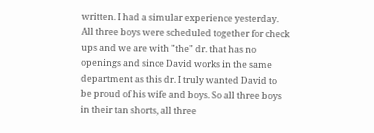written. I had a simular experience yesterday. All three boys were scheduled together for check ups and we are with "the" dr. that has no openings and since David works in the same department as this dr. I truly wanted David to be proud of his wife and boys. So all three boys in their tan shorts, all three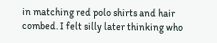in matching red polo shirts and hair combed. I felt silly later thinking who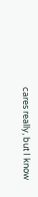cares really, but I know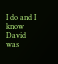I do and I know David was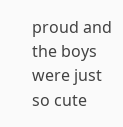proud and the boys were just so cute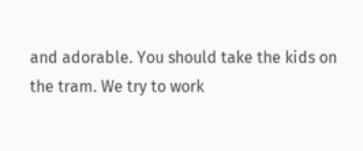and adorable. You should take the kids on the tram. We try to work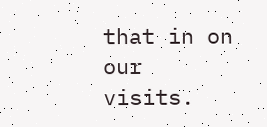that in on our visits.